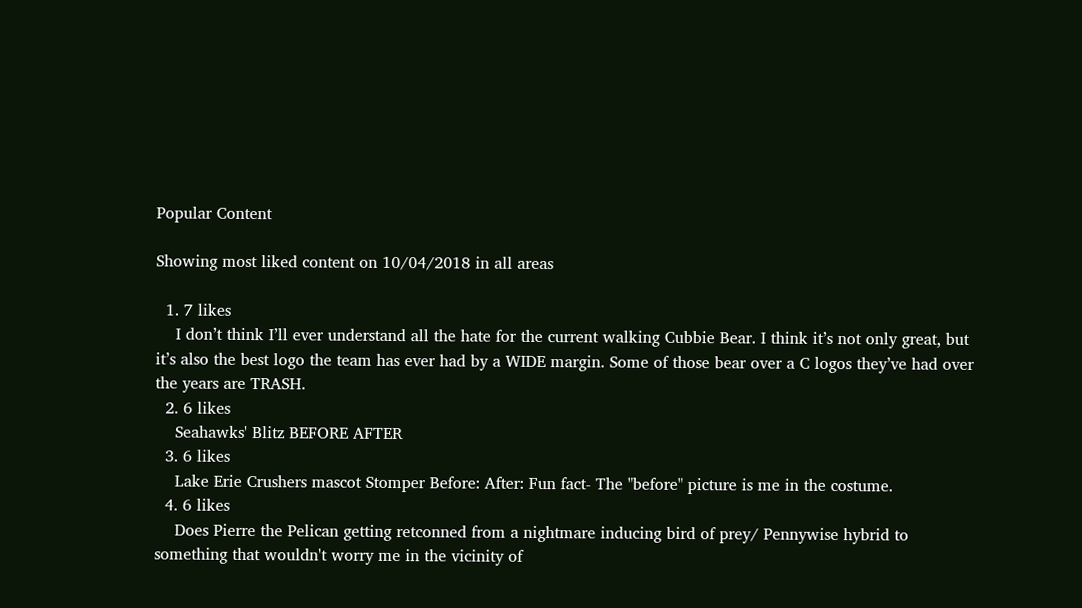Popular Content

Showing most liked content on 10/04/2018 in all areas

  1. 7 likes
    I don’t think I’ll ever understand all the hate for the current walking Cubbie Bear. I think it’s not only great, but it’s also the best logo the team has ever had by a WIDE margin. Some of those bear over a C logos they’ve had over the years are TRASH.
  2. 6 likes
    Seahawks' Blitz BEFORE AFTER
  3. 6 likes
    Lake Erie Crushers mascot Stomper Before: After: Fun fact- The "before" picture is me in the costume.
  4. 6 likes
    Does Pierre the Pelican getting retconned from a nightmare inducing bird of prey/ Pennywise hybrid to something that wouldn't worry me in the vicinity of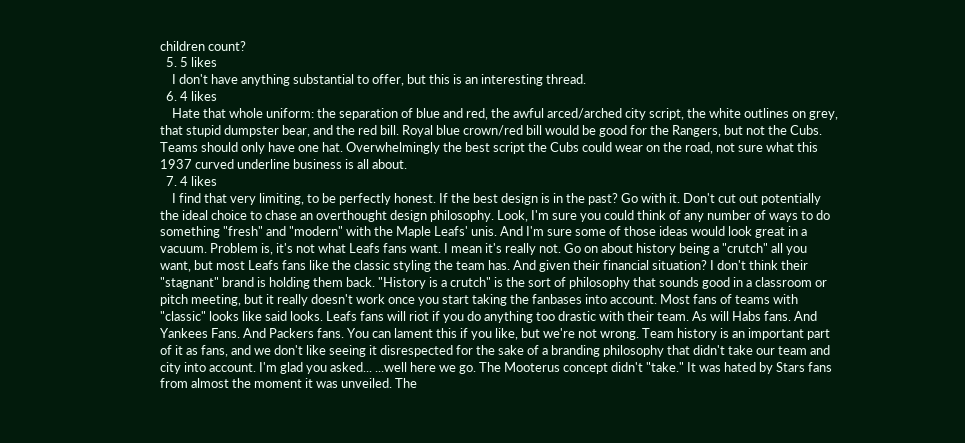children count?
  5. 5 likes
    I don't have anything substantial to offer, but this is an interesting thread.
  6. 4 likes
    Hate that whole uniform: the separation of blue and red, the awful arced/arched city script, the white outlines on grey, that stupid dumpster bear, and the red bill. Royal blue crown/red bill would be good for the Rangers, but not the Cubs. Teams should only have one hat. Overwhelmingly the best script the Cubs could wear on the road, not sure what this 1937 curved underline business is all about.
  7. 4 likes
    I find that very limiting, to be perfectly honest. If the best design is in the past? Go with it. Don't cut out potentially the ideal choice to chase an overthought design philosophy. Look, I'm sure you could think of any number of ways to do something "fresh" and "modern" with the Maple Leafs' unis. And I'm sure some of those ideas would look great in a vacuum. Problem is, it's not what Leafs fans want. I mean it's really not. Go on about history being a "crutch" all you want, but most Leafs fans like the classic styling the team has. And given their financial situation? I don't think their "stagnant" brand is holding them back. "History is a crutch" is the sort of philosophy that sounds good in a classroom or pitch meeting, but it really doesn't work once you start taking the fanbases into account. Most fans of teams with "classic" looks like said looks. Leafs fans will riot if you do anything too drastic with their team. As will Habs fans. And Yankees Fans. And Packers fans. You can lament this if you like, but we're not wrong. Team history is an important part of it as fans, and we don't like seeing it disrespected for the sake of a branding philosophy that didn't take our team and city into account. I'm glad you asked... ...well here we go. The Mooterus concept didn't "take." It was hated by Stars fans from almost the moment it was unveiled. The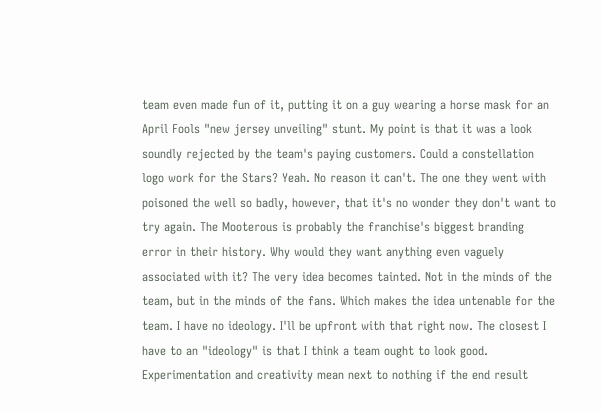team even made fun of it, putting it on a guy wearing a horse mask for an April Fools "new jersey unveiling" stunt. My point is that it was a look soundly rejected by the team's paying customers. Could a constellation logo work for the Stars? Yeah. No reason it can't. The one they went with poisoned the well so badly, however, that it's no wonder they don't want to try again. The Mooterous is probably the franchise's biggest branding error in their history. Why would they want anything even vaguely associated with it? The very idea becomes tainted. Not in the minds of the team, but in the minds of the fans. Which makes the idea untenable for the team. I have no ideology. I'll be upfront with that right now. The closest I have to an "ideology" is that I think a team ought to look good. Experimentation and creativity mean next to nothing if the end result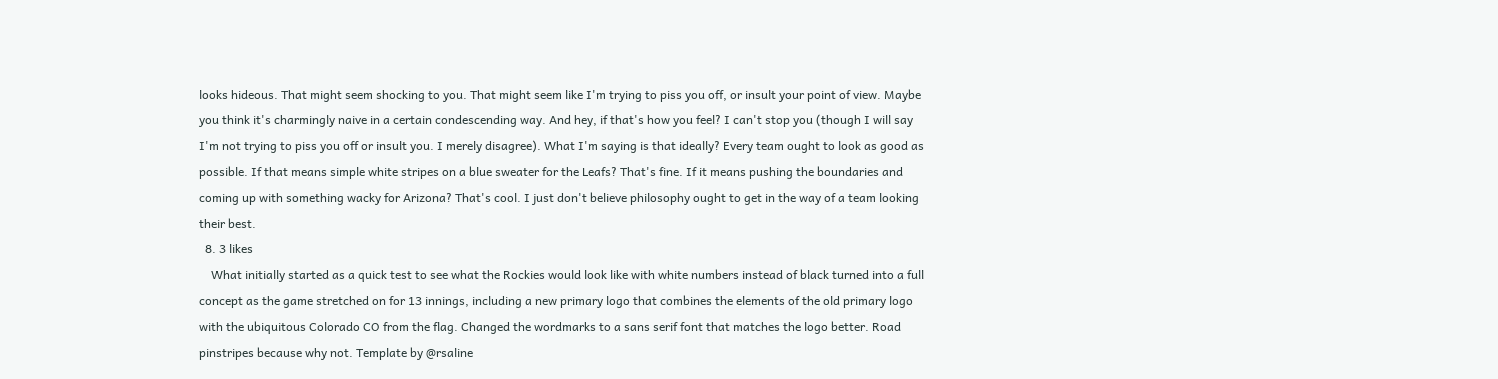looks hideous. That might seem shocking to you. That might seem like I'm trying to piss you off, or insult your point of view. Maybe you think it's charmingly naive in a certain condescending way. And hey, if that's how you feel? I can't stop you (though I will say I'm not trying to piss you off or insult you. I merely disagree). What I'm saying is that ideally? Every team ought to look as good as possible. If that means simple white stripes on a blue sweater for the Leafs? That's fine. If it means pushing the boundaries and coming up with something wacky for Arizona? That's cool. I just don't believe philosophy ought to get in the way of a team looking their best.
  8. 3 likes
    What initially started as a quick test to see what the Rockies would look like with white numbers instead of black turned into a full concept as the game stretched on for 13 innings, including a new primary logo that combines the elements of the old primary logo with the ubiquitous Colorado CO from the flag. Changed the wordmarks to a sans serif font that matches the logo better. Road pinstripes because why not. Template by @rsaline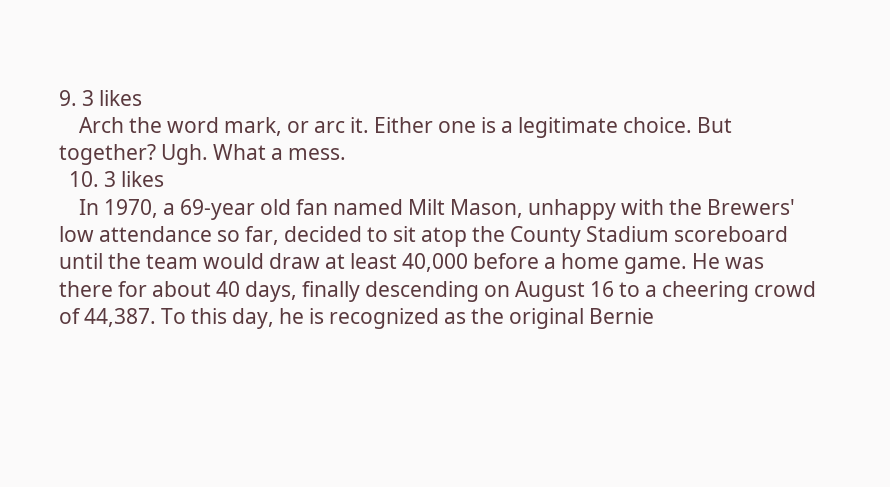9. 3 likes
    Arch the word mark, or arc it. Either one is a legitimate choice. But together? Ugh. What a mess.
  10. 3 likes
    In 1970, a 69-year old fan named Milt Mason, unhappy with the Brewers' low attendance so far, decided to sit atop the County Stadium scoreboard until the team would draw at least 40,000 before a home game. He was there for about 40 days, finally descending on August 16 to a cheering crowd of 44,387. To this day, he is recognized as the original Bernie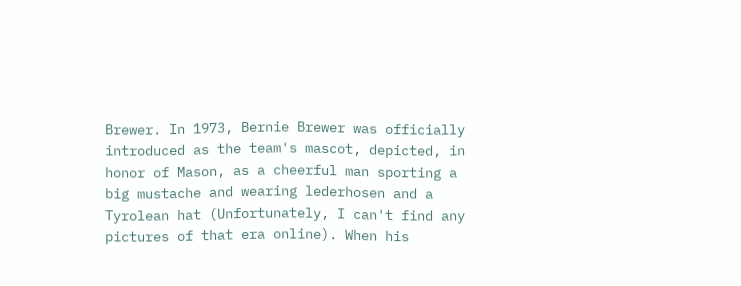Brewer. In 1973, Bernie Brewer was officially introduced as the team's mascot, depicted, in honor of Mason, as a cheerful man sporting a big mustache and wearing lederhosen and a Tyrolean hat (Unfortunately, I can't find any pictures of that era online). When his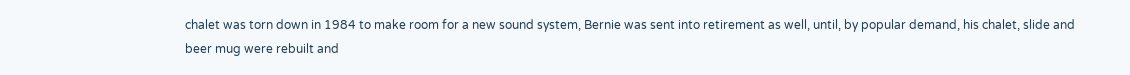chalet was torn down in 1984 to make room for a new sound system, Bernie was sent into retirement as well, until, by popular demand, his chalet, slide and beer mug were rebuilt and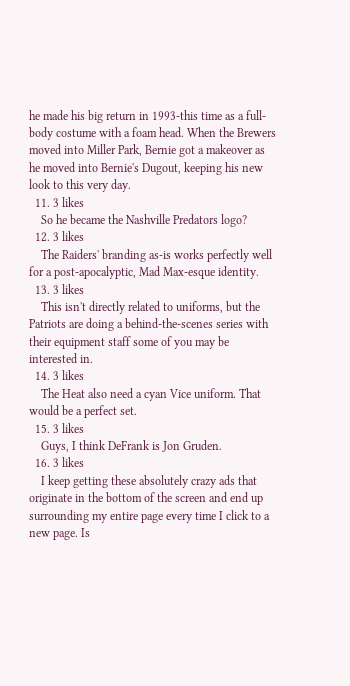he made his big return in 1993-this time as a full-body costume with a foam head. When the Brewers moved into Miller Park, Bernie got a makeover as he moved into Bernie's Dugout, keeping his new look to this very day.
  11. 3 likes
    So he became the Nashville Predators logo?
  12. 3 likes
    The Raiders' branding as-is works perfectly well for a post-apocalyptic, Mad Max-esque identity.
  13. 3 likes
    This isn't directly related to uniforms, but the Patriots are doing a behind-the-scenes series with their equipment staff some of you may be interested in.
  14. 3 likes
    The Heat also need a cyan Vice uniform. That would be a perfect set.
  15. 3 likes
    Guys, I think DeFrank is Jon Gruden.
  16. 3 likes
    I keep getting these absolutely crazy ads that originate in the bottom of the screen and end up surrounding my entire page every time I click to a new page. Is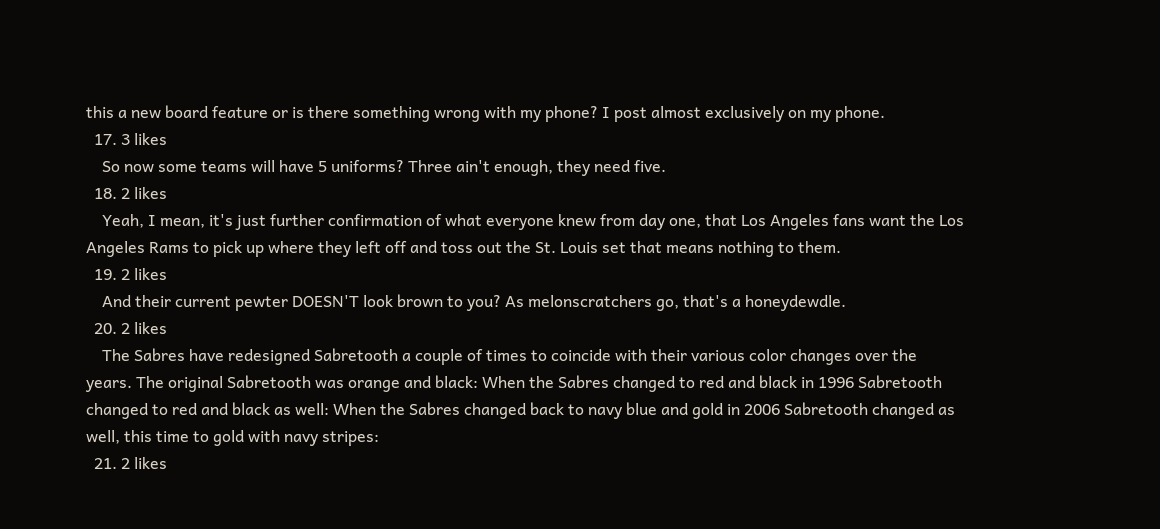this a new board feature or is there something wrong with my phone? I post almost exclusively on my phone.
  17. 3 likes
    So now some teams will have 5 uniforms? Three ain't enough, they need five.
  18. 2 likes
    Yeah, I mean, it's just further confirmation of what everyone knew from day one, that Los Angeles fans want the Los Angeles Rams to pick up where they left off and toss out the St. Louis set that means nothing to them.
  19. 2 likes
    And their current pewter DOESN'T look brown to you? As melonscratchers go, that's a honeydewdle.
  20. 2 likes
    The Sabres have redesigned Sabretooth a couple of times to coincide with their various color changes over the years. The original Sabretooth was orange and black: When the Sabres changed to red and black in 1996 Sabretooth changed to red and black as well: When the Sabres changed back to navy blue and gold in 2006 Sabretooth changed as well, this time to gold with navy stripes:
  21. 2 likes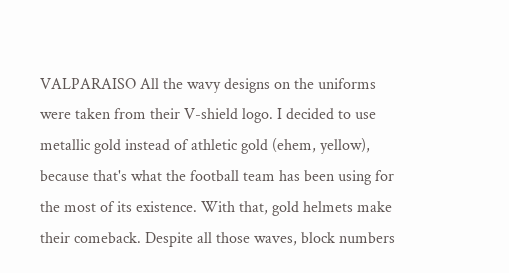VALPARAISO All the wavy designs on the uniforms were taken from their V-shield logo. I decided to use metallic gold instead of athletic gold (ehem, yellow), because that's what the football team has been using for the most of its existence. With that, gold helmets make their comeback. Despite all those waves, block numbers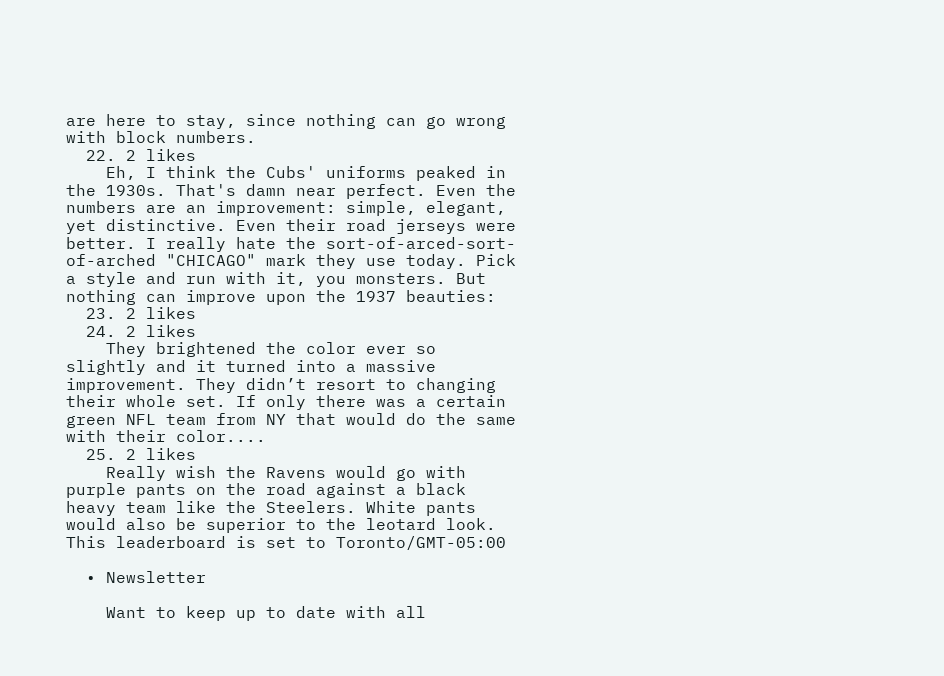are here to stay, since nothing can go wrong with block numbers.
  22. 2 likes
    Eh, I think the Cubs' uniforms peaked in the 1930s. That's damn near perfect. Even the numbers are an improvement: simple, elegant, yet distinctive. Even their road jerseys were better. I really hate the sort-of-arced-sort-of-arched "CHICAGO" mark they use today. Pick a style and run with it, you monsters. But nothing can improve upon the 1937 beauties:
  23. 2 likes
  24. 2 likes
    They brightened the color ever so slightly and it turned into a massive improvement. They didn’t resort to changing their whole set. If only there was a certain green NFL team from NY that would do the same with their color....
  25. 2 likes
    Really wish the Ravens would go with purple pants on the road against a black heavy team like the Steelers. White pants would also be superior to the leotard look.
This leaderboard is set to Toronto/GMT-05:00

  • Newsletter

    Want to keep up to date with all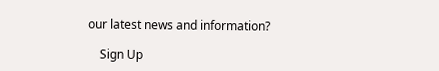our latest news and information?

    Sign Up